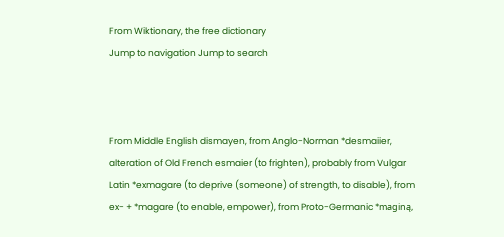From Wiktionary, the free dictionary
Jump to navigation Jump to search



From Middle English dismayen, from Anglo-Norman *desmaiier, alteration of Old French esmaier (to frighten), probably from Vulgar Latin *exmagare (to deprive (someone) of strength, to disable), from ex- + *magare (to enable, empower), from Proto-Germanic *maginą,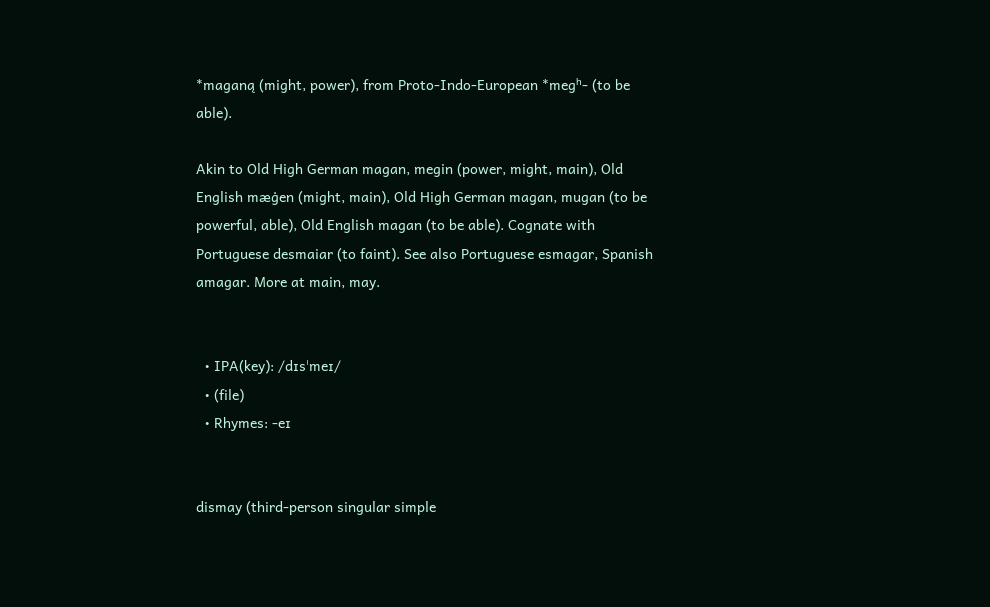*maganą (might, power), from Proto-Indo-European *megʰ- (to be able).

Akin to Old High German magan, megin (power, might, main), Old English mæġen (might, main), Old High German magan, mugan (to be powerful, able), Old English magan (to be able). Cognate with Portuguese desmaiar (to faint). See also Portuguese esmagar, Spanish amagar. More at main, may.


  • IPA(key): /dɪsˈmeɪ/
  • (file)
  • Rhymes: -eɪ


dismay (third-person singular simple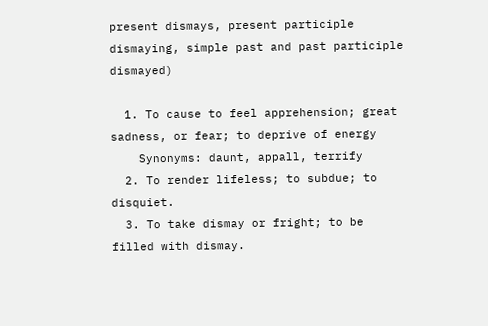present dismays, present participle dismaying, simple past and past participle dismayed)

  1. To cause to feel apprehension; great sadness, or fear; to deprive of energy
    Synonyms: daunt, appall, terrify
  2. To render lifeless; to subdue; to disquiet.
  3. To take dismay or fright; to be filled with dismay.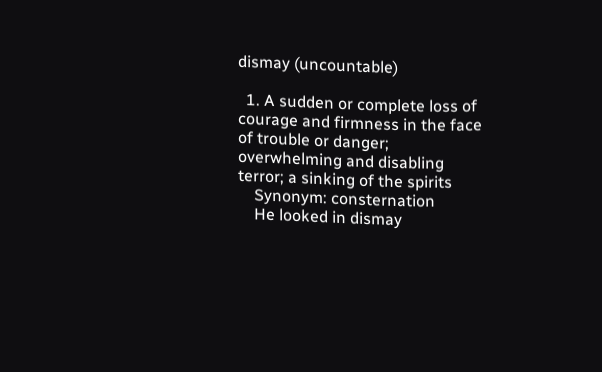dismay (uncountable)

  1. A sudden or complete loss of courage and firmness in the face of trouble or danger; overwhelming and disabling terror; a sinking of the spirits
    Synonym: consternation
    He looked in dismay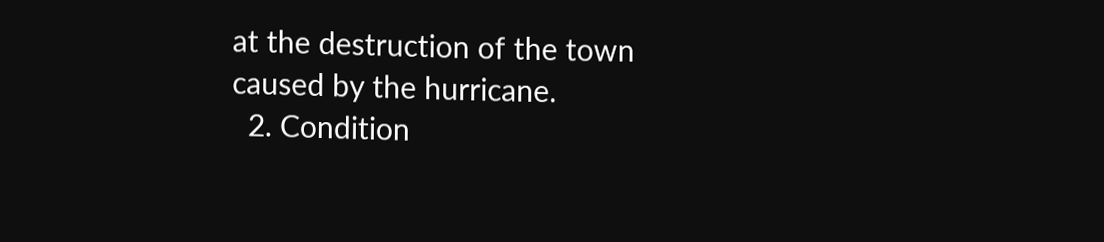at the destruction of the town caused by the hurricane.
  2. Condition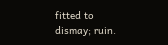fitted to dismay; ruin.